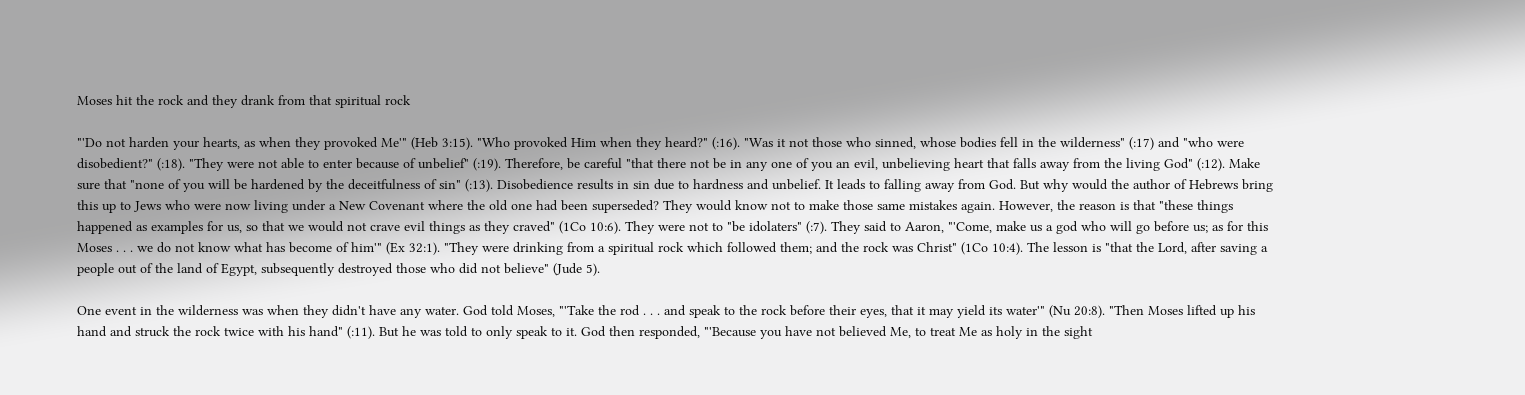Moses hit the rock and they drank from that spiritual rock

"'Do not harden your hearts, as when they provoked Me'" (Heb 3:15). "Who provoked Him when they heard?" (:16). "Was it not those who sinned, whose bodies fell in the wilderness" (:17) and "who were disobedient?" (:18). "They were not able to enter because of unbelief" (:19). Therefore, be careful "that there not be in any one of you an evil, unbelieving heart that falls away from the living God" (:12). Make sure that "none of you will be hardened by the deceitfulness of sin" (:13). Disobedience results in sin due to hardness and unbelief. It leads to falling away from God. But why would the author of Hebrews bring this up to Jews who were now living under a New Covenant where the old one had been superseded? They would know not to make those same mistakes again. However, the reason is that "these things happened as examples for us, so that we would not crave evil things as they craved" (1Co 10:6). They were not to "be idolaters" (:7). They said to Aaron, "'Come, make us a god who will go before us; as for this Moses . . . we do not know what has become of him'" (Ex 32:1). "They were drinking from a spiritual rock which followed them; and the rock was Christ" (1Co 10:4). The lesson is "that the Lord, after saving a people out of the land of Egypt, subsequently destroyed those who did not believe" (Jude 5).

One event in the wilderness was when they didn't have any water. God told Moses, "'Take the rod . . . and speak to the rock before their eyes, that it may yield its water'" (Nu 20:8). "Then Moses lifted up his hand and struck the rock twice with his hand" (:11). But he was told to only speak to it. God then responded, "'Because you have not believed Me, to treat Me as holy in the sight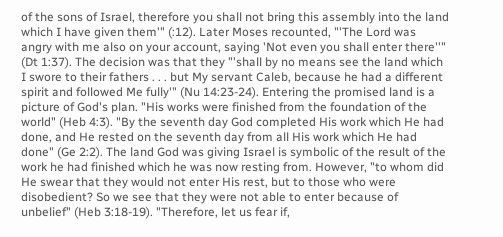of the sons of Israel, therefore you shall not bring this assembly into the land which I have given them'" (:12). Later Moses recounted, "'The Lord was angry with me also on your account, saying 'Not even you shall enter there''" (Dt 1:37). The decision was that they "'shall by no means see the land which I swore to their fathers . . . but My servant Caleb, because he had a different spirit and followed Me fully'" (Nu 14:23-24). Entering the promised land is a picture of God's plan. "His works were finished from the foundation of the world" (Heb 4:3). "By the seventh day God completed His work which He had done, and He rested on the seventh day from all His work which He had done" (Ge 2:2). The land God was giving Israel is symbolic of the result of the work he had finished which he was now resting from. However, "to whom did He swear that they would not enter His rest, but to those who were disobedient? So we see that they were not able to enter because of unbelief" (Heb 3:18-19). "Therefore, let us fear if,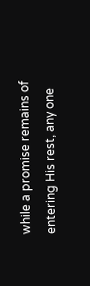while a promise remains of entering His rest, any one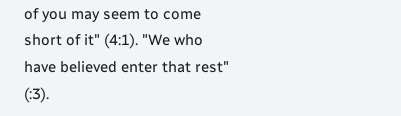of you may seem to come short of it" (4:1). "We who have believed enter that rest" (:3).